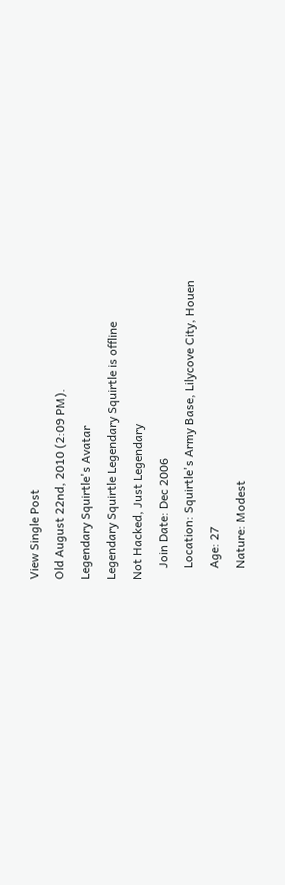View Single Post
Old August 22nd, 2010 (2:09 PM).
Legendary Squirtle's Avatar
Legendary Squirtle Legendary Squirtle is offline
Not Hacked, Just Legendary
    Join Date: Dec 2006
    Location: Squirtle's Army Base, Lilycove City, Houen
    Age: 27
    Nature: Modest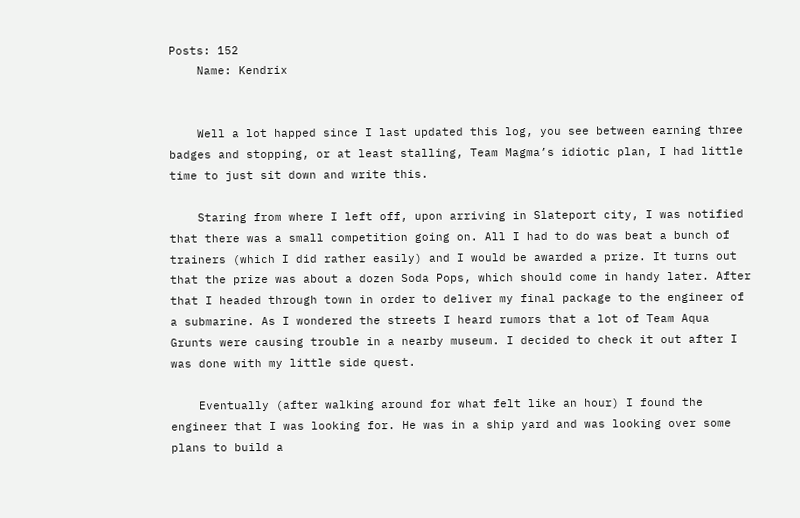Posts: 152
    Name: Kendrix


    Well a lot happed since I last updated this log, you see between earning three badges and stopping, or at least stalling, Team Magma’s idiotic plan, I had little time to just sit down and write this.

    Staring from where I left off, upon arriving in Slateport city, I was notified that there was a small competition going on. All I had to do was beat a bunch of trainers (which I did rather easily) and I would be awarded a prize. It turns out that the prize was about a dozen Soda Pops, which should come in handy later. After that I headed through town in order to deliver my final package to the engineer of a submarine. As I wondered the streets I heard rumors that a lot of Team Aqua Grunts were causing trouble in a nearby museum. I decided to check it out after I was done with my little side quest.

    Eventually (after walking around for what felt like an hour) I found the engineer that I was looking for. He was in a ship yard and was looking over some plans to build a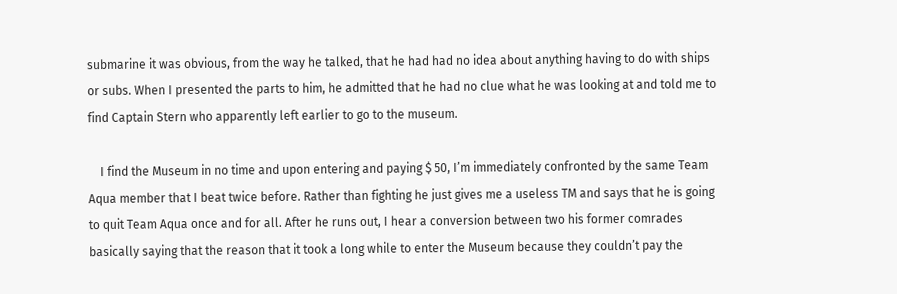submarine it was obvious, from the way he talked, that he had had no idea about anything having to do with ships or subs. When I presented the parts to him, he admitted that he had no clue what he was looking at and told me to find Captain Stern who apparently left earlier to go to the museum.

    I find the Museum in no time and upon entering and paying $ 50, I’m immediately confronted by the same Team Aqua member that I beat twice before. Rather than fighting he just gives me a useless TM and says that he is going to quit Team Aqua once and for all. After he runs out, I hear a conversion between two his former comrades basically saying that the reason that it took a long while to enter the Museum because they couldn’t pay the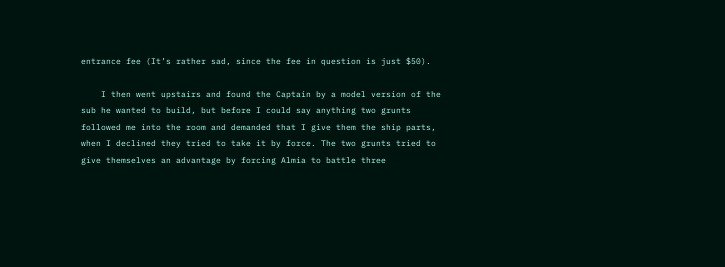entrance fee (It’s rather sad, since the fee in question is just $50).

    I then went upstairs and found the Captain by a model version of the sub he wanted to build, but before I could say anything two grunts followed me into the room and demanded that I give them the ship parts, when I declined they tried to take it by force. The two grunts tried to give themselves an advantage by forcing Almia to battle three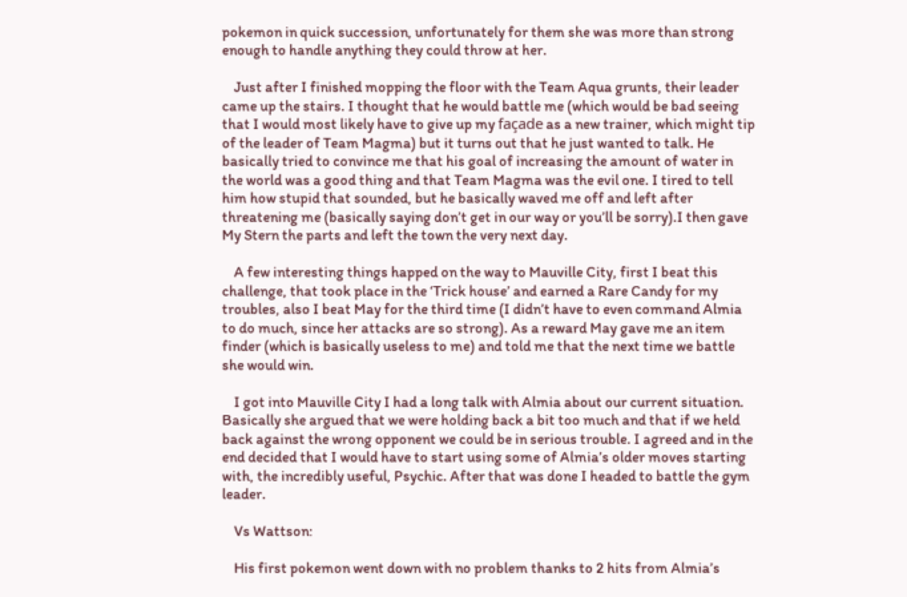pokemon in quick succession, unfortunately for them she was more than strong enough to handle anything they could throw at her.

    Just after I finished mopping the floor with the Team Aqua grunts, their leader came up the stairs. I thought that he would battle me (which would be bad seeing that I would most likely have to give up my façade as a new trainer, which might tip of the leader of Team Magma) but it turns out that he just wanted to talk. He basically tried to convince me that his goal of increasing the amount of water in the world was a good thing and that Team Magma was the evil one. I tired to tell him how stupid that sounded, but he basically waved me off and left after threatening me (basically saying don’t get in our way or you’ll be sorry).I then gave My Stern the parts and left the town the very next day.

    A few interesting things happed on the way to Mauville City, first I beat this challenge, that took place in the ‘Trick house’ and earned a Rare Candy for my troubles, also I beat May for the third time (I didn’t have to even command Almia to do much, since her attacks are so strong). As a reward May gave me an item finder (which is basically useless to me) and told me that the next time we battle she would win.

    I got into Mauville City I had a long talk with Almia about our current situation. Basically she argued that we were holding back a bit too much and that if we held back against the wrong opponent we could be in serious trouble. I agreed and in the end decided that I would have to start using some of Almia’s older moves starting with, the incredibly useful, Psychic. After that was done I headed to battle the gym leader.

    Vs Wattson:

    His first pokemon went down with no problem thanks to 2 hits from Almia’s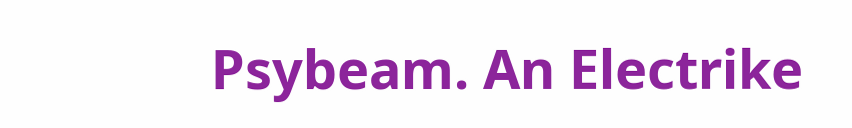Psybeam. An Electrike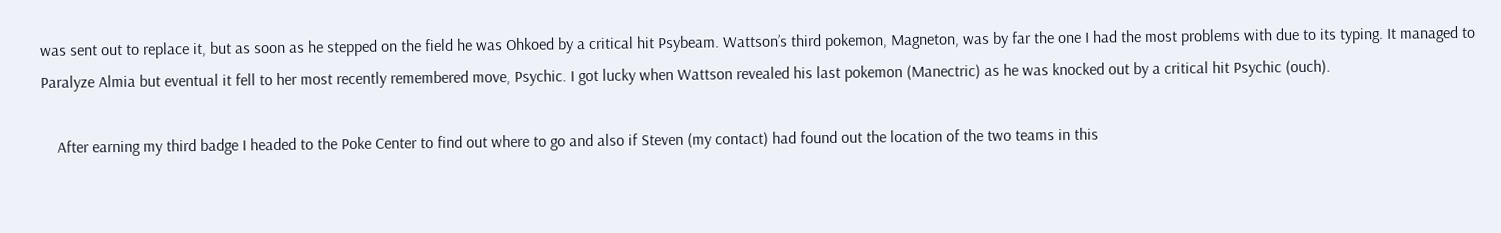was sent out to replace it, but as soon as he stepped on the field he was Ohkoed by a critical hit Psybeam. Wattson’s third pokemon, Magneton, was by far the one I had the most problems with due to its typing. It managed to Paralyze Almia but eventual it fell to her most recently remembered move, Psychic. I got lucky when Wattson revealed his last pokemon (Manectric) as he was knocked out by a critical hit Psychic (ouch).

    After earning my third badge I headed to the Poke Center to find out where to go and also if Steven (my contact) had found out the location of the two teams in this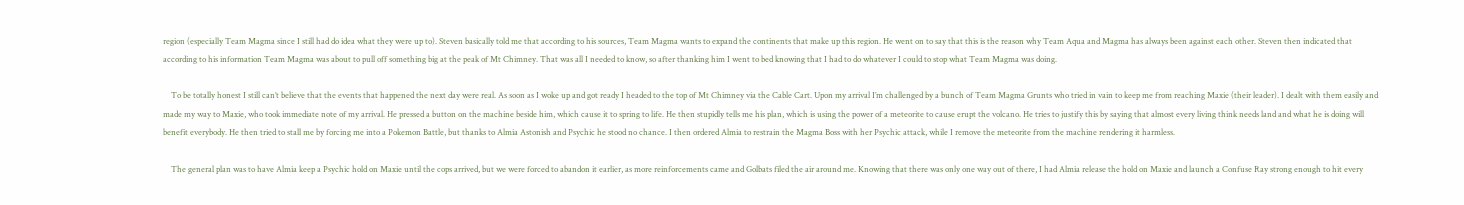region (especially Team Magma since I still had do idea what they were up to). Steven basically told me that according to his sources, Team Magma wants to expand the continents that make up this region. He went on to say that this is the reason why Team Aqua and Magma has always been against each other. Steven then indicated that according to his information Team Magma was about to pull off something big at the peak of Mt Chimney. That was all I needed to know, so after thanking him I went to bed knowing that I had to do whatever I could to stop what Team Magma was doing.

    To be totally honest I still can’t believe that the events that happened the next day were real. As soon as I woke up and got ready I headed to the top of Mt Chimney via the Cable Cart. Upon my arrival I’m challenged by a bunch of Team Magma Grunts who tried in vain to keep me from reaching Maxie (their leader). I dealt with them easily and made my way to Maxie, who took immediate note of my arrival. He pressed a button on the machine beside him, which cause it to spring to life. He then stupidly tells me his plan, which is using the power of a meteorite to cause erupt the volcano. He tries to justify this by saying that almost every living think needs land and what he is doing will benefit everybody. He then tried to stall me by forcing me into a Pokemon Battle, but thanks to Almia Astonish and Psychic he stood no chance. I then ordered Almia to restrain the Magma Boss with her Psychic attack, while I remove the meteorite from the machine rendering it harmless.

    The general plan was to have Almia keep a Psychic hold on Maxie until the cops arrived, but we were forced to abandon it earlier, as more reinforcements came and Golbats filed the air around me. Knowing that there was only one way out of there, I had Almia release the hold on Maxie and launch a Confuse Ray strong enough to hit every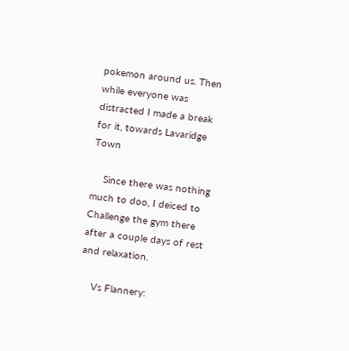pokemon around us. Then while everyone was distracted I made a break for it, towards Lavaridge Town

    Since there was nothing much to doo, I deiced to Challenge the gym there after a couple days of rest and relaxation.

    Vs Flannery: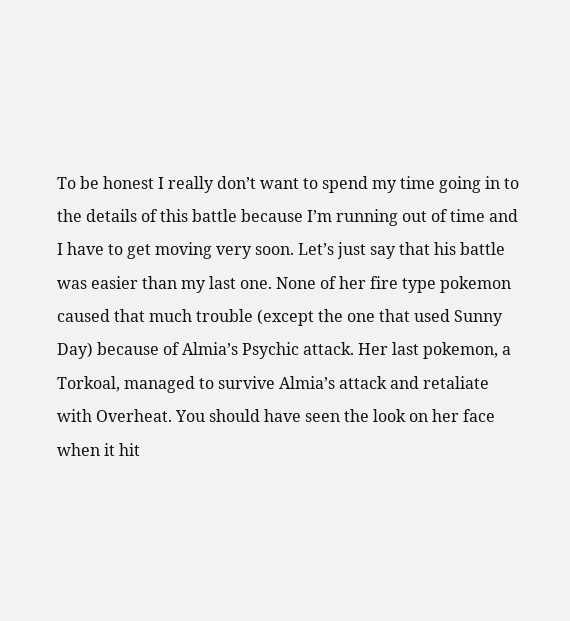To be honest I really don’t want to spend my time going in to the details of this battle because I’m running out of time and I have to get moving very soon. Let’s just say that his battle was easier than my last one. None of her fire type pokemon caused that much trouble (except the one that used Sunny Day) because of Almia’s Psychic attack. Her last pokemon, a Torkoal, managed to survive Almia’s attack and retaliate with Overheat. You should have seen the look on her face when it hit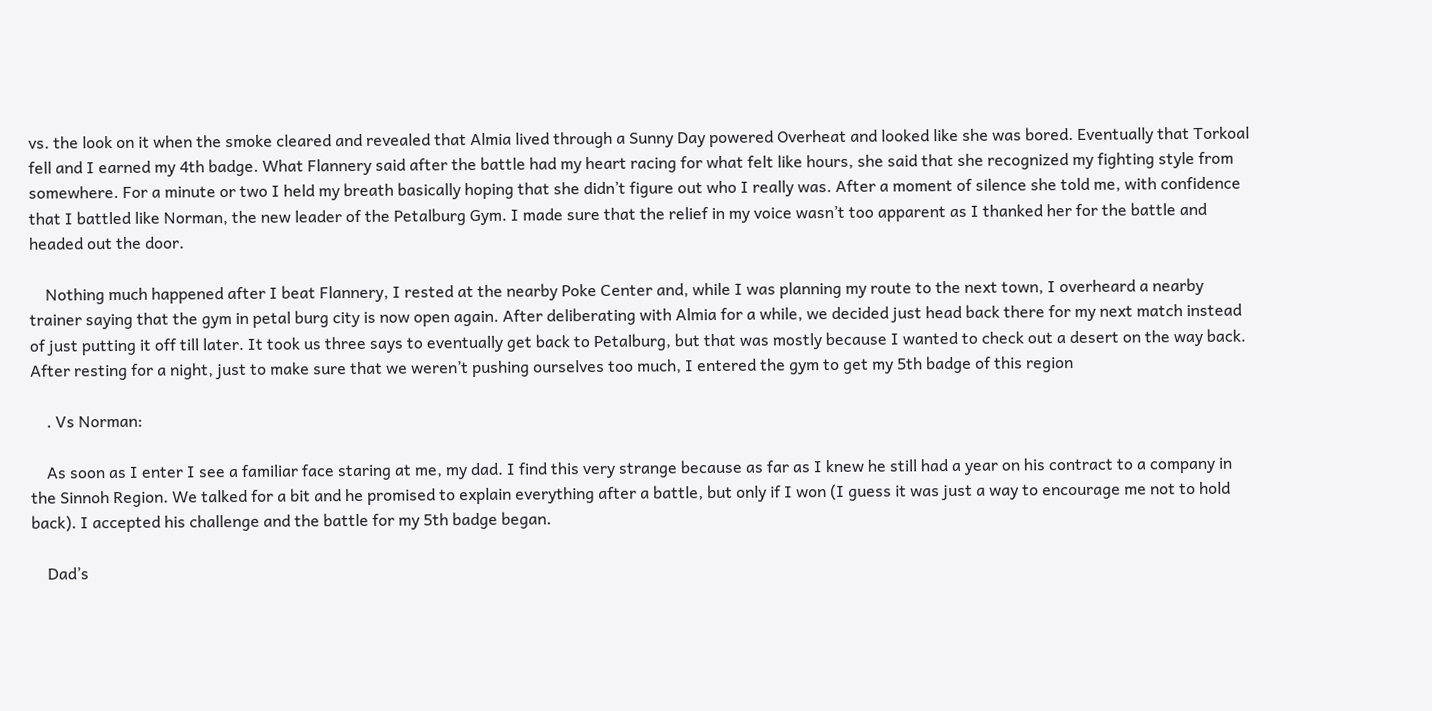vs. the look on it when the smoke cleared and revealed that Almia lived through a Sunny Day powered Overheat and looked like she was bored. Eventually that Torkoal fell and I earned my 4th badge. What Flannery said after the battle had my heart racing for what felt like hours, she said that she recognized my fighting style from somewhere. For a minute or two I held my breath basically hoping that she didn’t figure out who I really was. After a moment of silence she told me, with confidence that I battled like Norman, the new leader of the Petalburg Gym. I made sure that the relief in my voice wasn’t too apparent as I thanked her for the battle and headed out the door.

    Nothing much happened after I beat Flannery, I rested at the nearby Poke Center and, while I was planning my route to the next town, I overheard a nearby trainer saying that the gym in petal burg city is now open again. After deliberating with Almia for a while, we decided just head back there for my next match instead of just putting it off till later. It took us three says to eventually get back to Petalburg, but that was mostly because I wanted to check out a desert on the way back. After resting for a night, just to make sure that we weren’t pushing ourselves too much, I entered the gym to get my 5th badge of this region

    . Vs Norman:

    As soon as I enter I see a familiar face staring at me, my dad. I find this very strange because as far as I knew he still had a year on his contract to a company in the Sinnoh Region. We talked for a bit and he promised to explain everything after a battle, but only if I won (I guess it was just a way to encourage me not to hold back). I accepted his challenge and the battle for my 5th badge began.

    Dad’s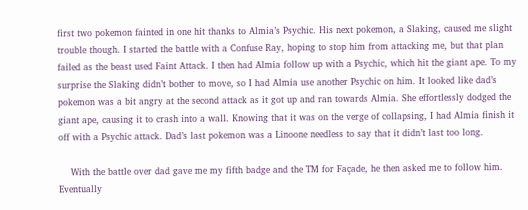first two pokemon fainted in one hit thanks to Almia’s Psychic. His next pokemon, a Slaking, caused me slight trouble though. I started the battle with a Confuse Ray, hoping to stop him from attacking me, but that plan failed as the beast used Faint Attack. I then had Almia follow up with a Psychic, which hit the giant ape. To my surprise the Slaking didn’t bother to move, so I had Almia use another Psychic on him. It looked like dad’s pokemon was a bit angry at the second attack as it got up and ran towards Almia. She effortlessly dodged the giant ape, causing it to crash into a wall. Knowing that it was on the verge of collapsing, I had Almia finish it off with a Psychic attack. Dad’s last pokemon was a Linoone needless to say that it didn’t last too long.

    With the battle over dad gave me my fifth badge and the TM for Façade, he then asked me to follow him. Eventually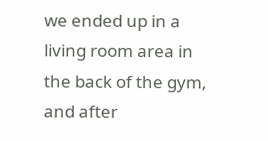we ended up in a living room area in the back of the gym, and after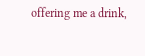offering me a drink,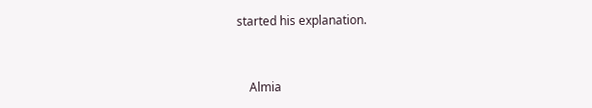started his explanation.


    Almia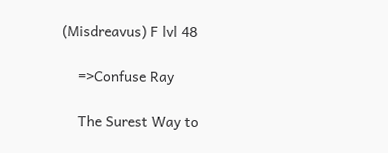(Misdreavus) F lvl 48

    =>Confuse Ray

    The Surest Way to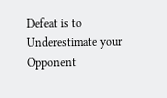Defeat is to Underestimate your Opponent